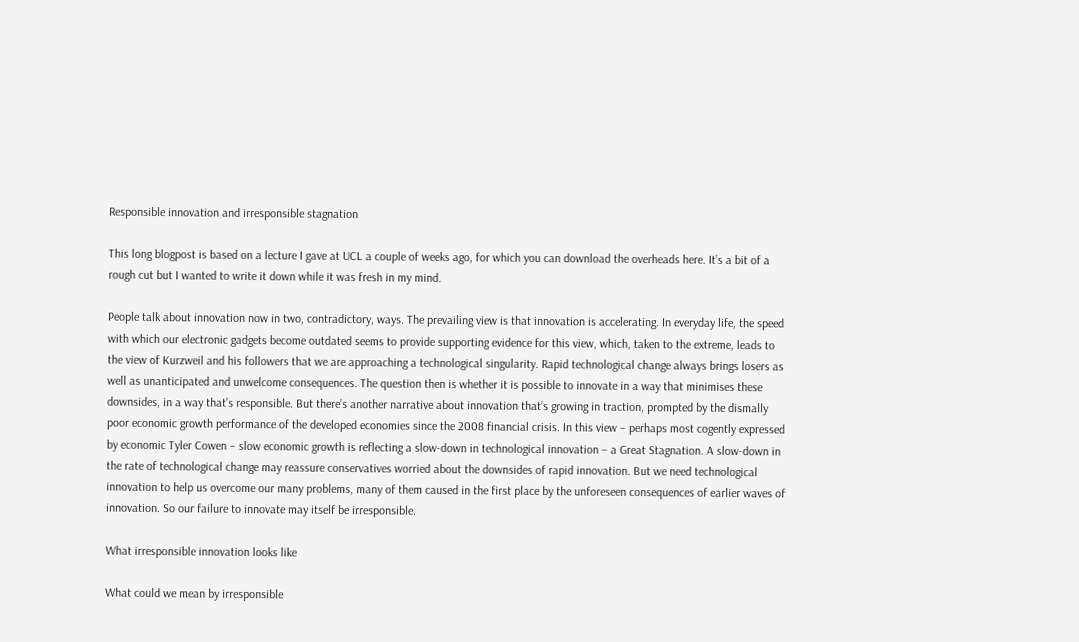Responsible innovation and irresponsible stagnation

This long blogpost is based on a lecture I gave at UCL a couple of weeks ago, for which you can download the overheads here. It’s a bit of a rough cut but I wanted to write it down while it was fresh in my mind.

People talk about innovation now in two, contradictory, ways. The prevailing view is that innovation is accelerating. In everyday life, the speed with which our electronic gadgets become outdated seems to provide supporting evidence for this view, which, taken to the extreme, leads to the view of Kurzweil and his followers that we are approaching a technological singularity. Rapid technological change always brings losers as well as unanticipated and unwelcome consequences. The question then is whether it is possible to innovate in a way that minimises these downsides, in a way that’s responsible. But there’s another narrative about innovation that’s growing in traction, prompted by the dismally poor economic growth performance of the developed economies since the 2008 financial crisis. In this view – perhaps most cogently expressed by economic Tyler Cowen – slow economic growth is reflecting a slow-down in technological innovation – a Great Stagnation. A slow-down in the rate of technological change may reassure conservatives worried about the downsides of rapid innovation. But we need technological innovation to help us overcome our many problems, many of them caused in the first place by the unforeseen consequences of earlier waves of innovation. So our failure to innovate may itself be irresponsible.

What irresponsible innovation looks like

What could we mean by irresponsible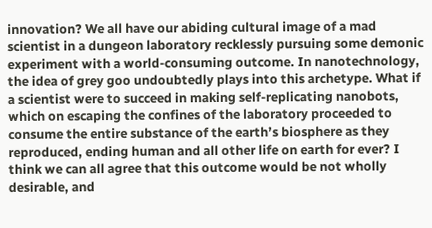innovation? We all have our abiding cultural image of a mad scientist in a dungeon laboratory recklessly pursuing some demonic experiment with a world-consuming outcome. In nanotechnology, the idea of grey goo undoubtedly plays into this archetype. What if a scientist were to succeed in making self-replicating nanobots, which on escaping the confines of the laboratory proceeded to consume the entire substance of the earth’s biosphere as they reproduced, ending human and all other life on earth for ever? I think we can all agree that this outcome would be not wholly desirable, and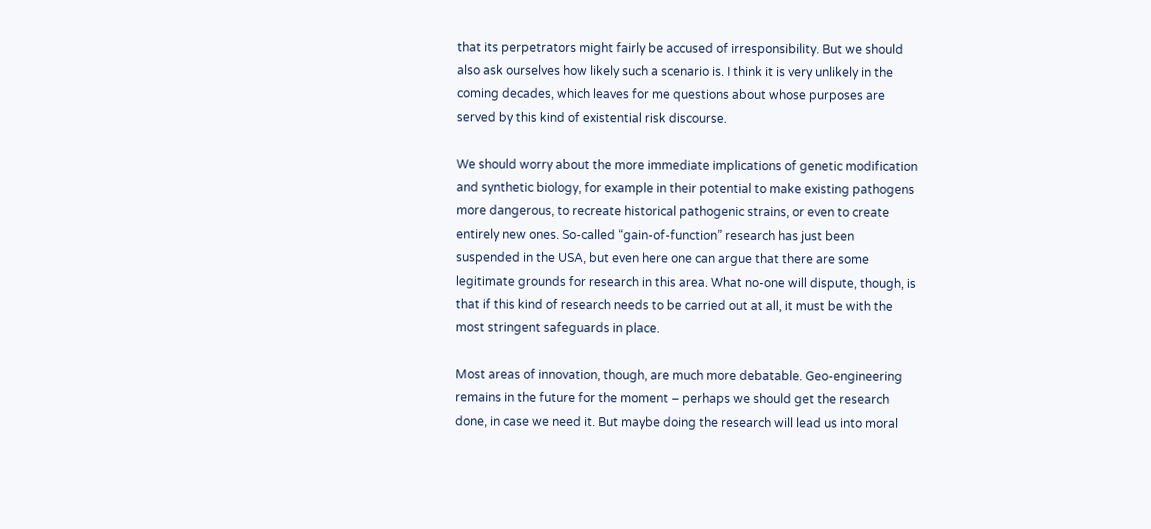that its perpetrators might fairly be accused of irresponsibility. But we should also ask ourselves how likely such a scenario is. I think it is very unlikely in the coming decades, which leaves for me questions about whose purposes are served by this kind of existential risk discourse.

We should worry about the more immediate implications of genetic modification and synthetic biology, for example in their potential to make existing pathogens more dangerous, to recreate historical pathogenic strains, or even to create entirely new ones. So-called “gain-of-function” research has just been suspended in the USA, but even here one can argue that there are some legitimate grounds for research in this area. What no-one will dispute, though, is that if this kind of research needs to be carried out at all, it must be with the most stringent safeguards in place.

Most areas of innovation, though, are much more debatable. Geo-engineering remains in the future for the moment – perhaps we should get the research done, in case we need it. But maybe doing the research will lead us into moral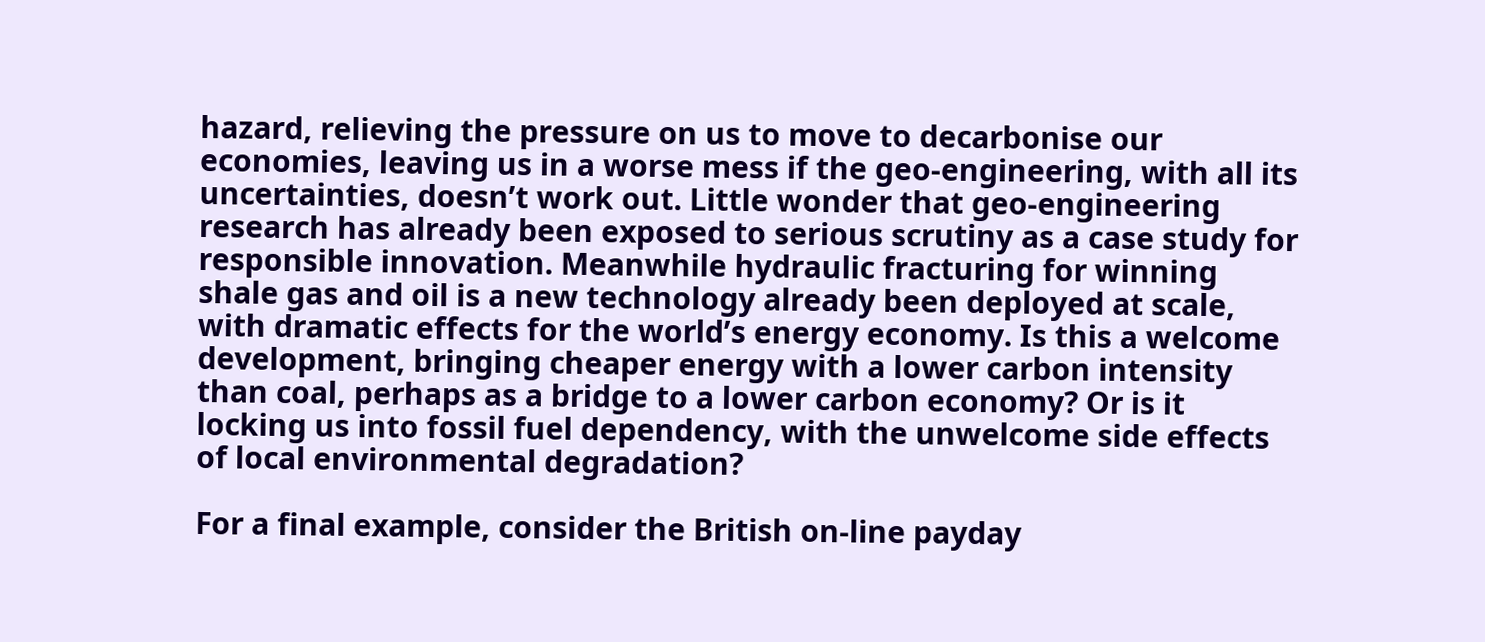hazard, relieving the pressure on us to move to decarbonise our economies, leaving us in a worse mess if the geo-engineering, with all its uncertainties, doesn’t work out. Little wonder that geo-engineering research has already been exposed to serious scrutiny as a case study for responsible innovation. Meanwhile hydraulic fracturing for winning shale gas and oil is a new technology already been deployed at scale, with dramatic effects for the world’s energy economy. Is this a welcome development, bringing cheaper energy with a lower carbon intensity than coal, perhaps as a bridge to a lower carbon economy? Or is it locking us into fossil fuel dependency, with the unwelcome side effects of local environmental degradation?

For a final example, consider the British on-line payday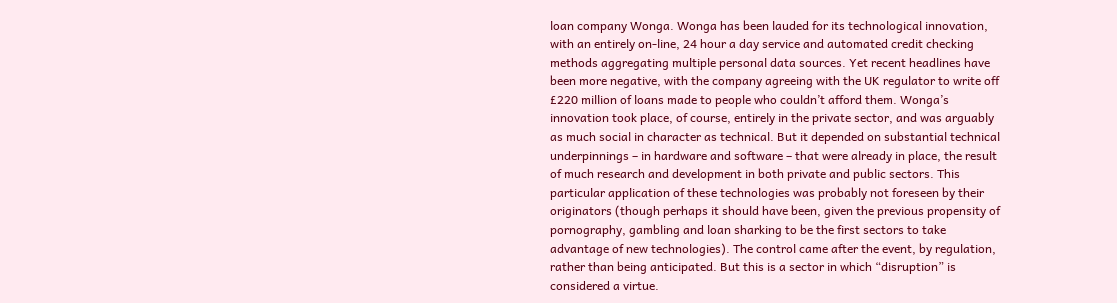loan company Wonga. Wonga has been lauded for its technological innovation, with an entirely on-line, 24 hour a day service and automated credit checking methods aggregating multiple personal data sources. Yet recent headlines have been more negative, with the company agreeing with the UK regulator to write off £220 million of loans made to people who couldn’t afford them. Wonga’s innovation took place, of course, entirely in the private sector, and was arguably as much social in character as technical. But it depended on substantial technical underpinnings – in hardware and software – that were already in place, the result of much research and development in both private and public sectors. This particular application of these technologies was probably not foreseen by their originators (though perhaps it should have been, given the previous propensity of pornography, gambling and loan sharking to be the first sectors to take advantage of new technologies). The control came after the event, by regulation, rather than being anticipated. But this is a sector in which “disruption” is considered a virtue.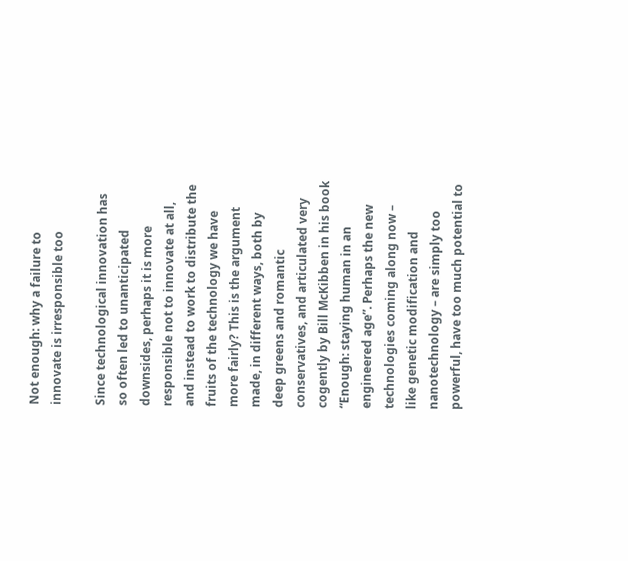Not enough: why a failure to innovate is irresponsible too

Since technological innovation has so often led to unanticipated downsides, perhaps it is more responsible not to innovate at all, and instead to work to distribute the fruits of the technology we have more fairly? This is the argument made, in different ways, both by deep greens and romantic conservatives, and articulated very cogently by Bill McKibben in his book “Enough: staying human in an engineered age”. Perhaps the new technologies coming along now – like genetic modification and nanotechnology – are simply too powerful, have too much potential to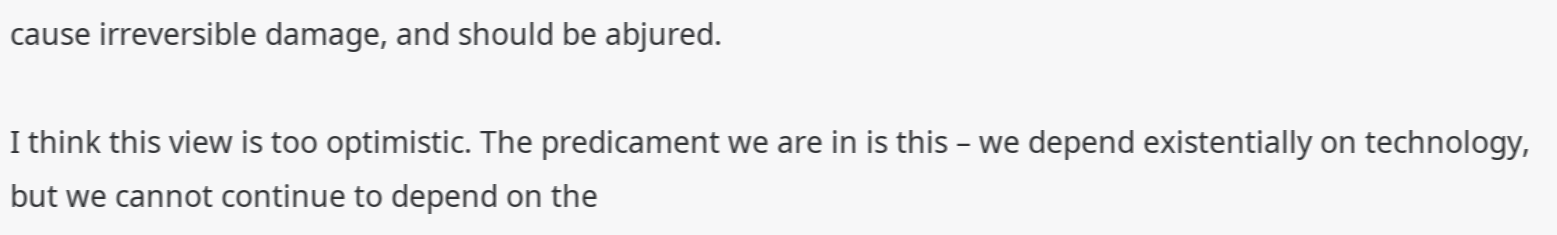cause irreversible damage, and should be abjured.

I think this view is too optimistic. The predicament we are in is this – we depend existentially on technology, but we cannot continue to depend on the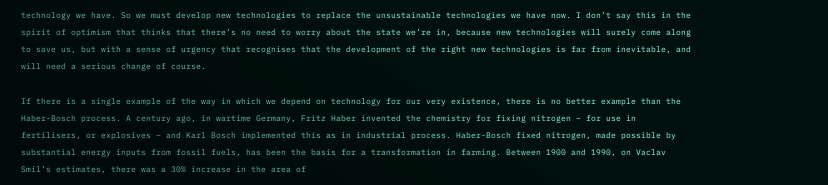technology we have. So we must develop new technologies to replace the unsustainable technologies we have now. I don’t say this in the spirit of optimism that thinks that there’s no need to worry about the state we’re in, because new technologies will surely come along to save us, but with a sense of urgency that recognises that the development of the right new technologies is far from inevitable, and will need a serious change of course.

If there is a single example of the way in which we depend on technology for our very existence, there is no better example than the Haber-Bosch process. A century ago, in wartime Germany, Fritz Haber invented the chemistry for fixing nitrogen – for use in fertilisers, or explosives – and Karl Bosch implemented this as in industrial process. Haber-Bosch fixed nitrogen, made possible by substantial energy inputs from fossil fuels, has been the basis for a transformation in farming. Between 1900 and 1990, on Vaclav Smil’s estimates, there was a 30% increase in the area of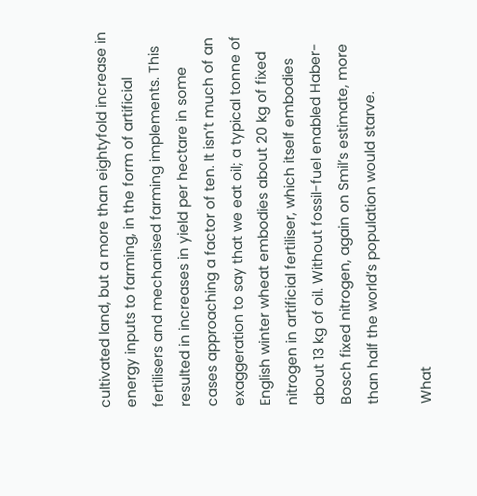cultivated land, but a more than eightyfold increase in energy inputs to farming, in the form of artificial fertilisers and mechanised farming implements. This resulted in increases in yield per hectare in some cases approaching a factor of ten. It isn’t much of an exaggeration to say that we eat oil; a typical tonne of English winter wheat embodies about 20 kg of fixed nitrogen in artificial fertiliser, which itself embodies about 13 kg of oil. Without fossil-fuel enabled Haber-Bosch fixed nitrogen, again on Smil’s estimate, more than half the world’s population would starve.

What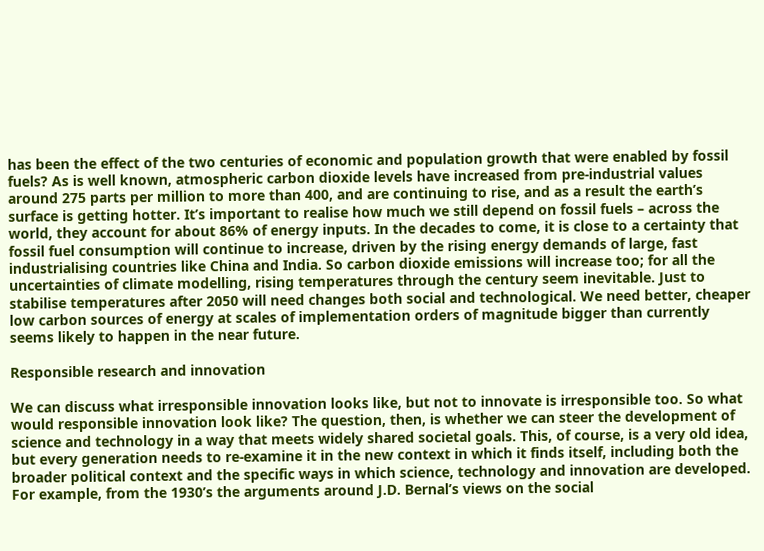has been the effect of the two centuries of economic and population growth that were enabled by fossil fuels? As is well known, atmospheric carbon dioxide levels have increased from pre-industrial values around 275 parts per million to more than 400, and are continuing to rise, and as a result the earth’s surface is getting hotter. It’s important to realise how much we still depend on fossil fuels – across the world, they account for about 86% of energy inputs. In the decades to come, it is close to a certainty that fossil fuel consumption will continue to increase, driven by the rising energy demands of large, fast industrialising countries like China and India. So carbon dioxide emissions will increase too; for all the uncertainties of climate modelling, rising temperatures through the century seem inevitable. Just to stabilise temperatures after 2050 will need changes both social and technological. We need better, cheaper low carbon sources of energy at scales of implementation orders of magnitude bigger than currently seems likely to happen in the near future.

Responsible research and innovation

We can discuss what irresponsible innovation looks like, but not to innovate is irresponsible too. So what would responsible innovation look like? The question, then, is whether we can steer the development of science and technology in a way that meets widely shared societal goals. This, of course, is a very old idea, but every generation needs to re-examine it in the new context in which it finds itself, including both the broader political context and the specific ways in which science, technology and innovation are developed. For example, from the 1930’s the arguments around J.D. Bernal’s views on the social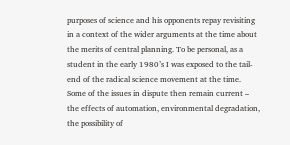purposes of science and his opponents repay revisiting in a context of the wider arguments at the time about the merits of central planning. To be personal, as a student in the early 1980’s I was exposed to the tail-end of the radical science movement at the time. Some of the issues in dispute then remain current – the effects of automation, environmental degradation, the possibility of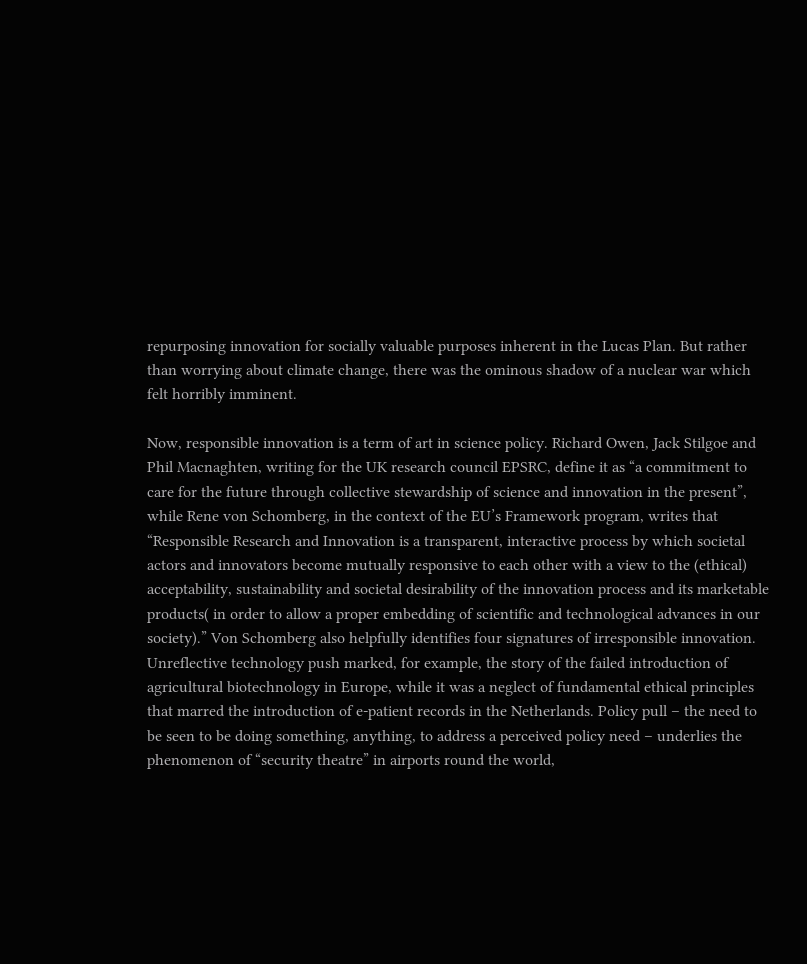repurposing innovation for socially valuable purposes inherent in the Lucas Plan. But rather than worrying about climate change, there was the ominous shadow of a nuclear war which felt horribly imminent.

Now, responsible innovation is a term of art in science policy. Richard Owen, Jack Stilgoe and Phil Macnaghten, writing for the UK research council EPSRC, define it as “a commitment to care for the future through collective stewardship of science and innovation in the present”, while Rene von Schomberg, in the context of the EU’s Framework program, writes that “Responsible Research and Innovation is a transparent, interactive process by which societal actors and innovators become mutually responsive to each other with a view to the (ethical) acceptability, sustainability and societal desirability of the innovation process and its marketable products( in order to allow a proper embedding of scientific and technological advances in our society).” Von Schomberg also helpfully identifies four signatures of irresponsible innovation. Unreflective technology push marked, for example, the story of the failed introduction of agricultural biotechnology in Europe, while it was a neglect of fundamental ethical principles that marred the introduction of e-patient records in the Netherlands. Policy pull – the need to be seen to be doing something, anything, to address a perceived policy need – underlies the phenomenon of “security theatre” in airports round the world,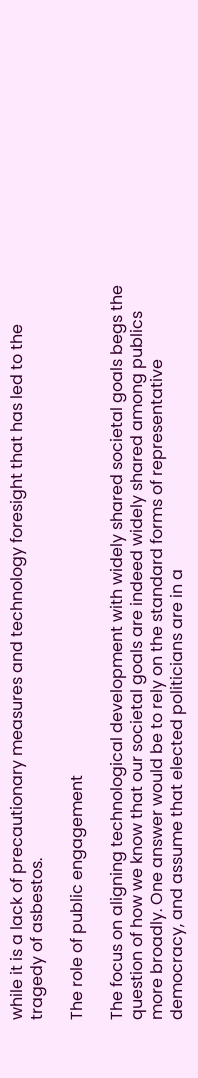while it is a lack of precautionary measures and technology foresight that has led to the tragedy of asbestos.

The role of public engagement

The focus on aligning technological development with widely shared societal goals begs the question of how we know that our societal goals are indeed widely shared among publics more broadly. One answer would be to rely on the standard forms of representative democracy, and assume that elected politicians are in a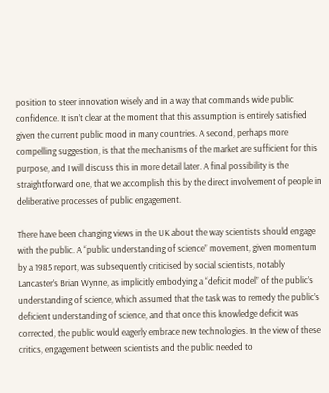position to steer innovation wisely and in a way that commands wide public confidence. It isn’t clear at the moment that this assumption is entirely satisfied given the current public mood in many countries. A second, perhaps more compelling suggestion, is that the mechanisms of the market are sufficient for this purpose, and I will discuss this in more detail later. A final possibility is the straightforward one, that we accomplish this by the direct involvement of people in deliberative processes of public engagement.

There have been changing views in the UK about the way scientists should engage with the public. A “public understanding of science” movement, given momentum by a 1985 report, was subsequently criticised by social scientists, notably Lancaster’s Brian Wynne, as implicitly embodying a “deficit model” of the public’s understanding of science, which assumed that the task was to remedy the public’s deficient understanding of science, and that once this knowledge deficit was corrected, the public would eagerly embrace new technologies. In the view of these critics, engagement between scientists and the public needed to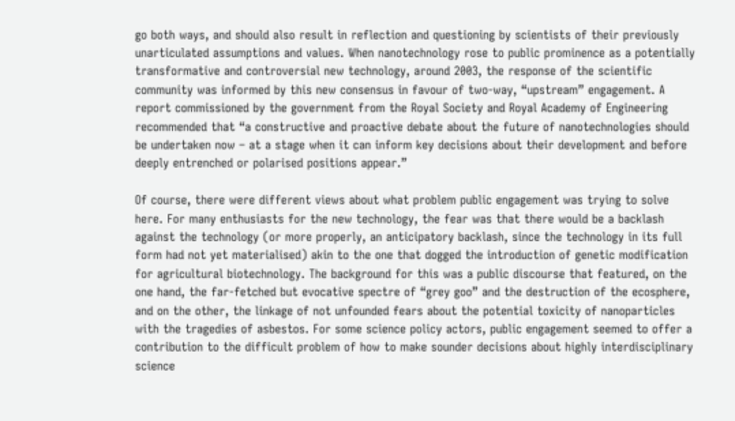go both ways, and should also result in reflection and questioning by scientists of their previously unarticulated assumptions and values. When nanotechnology rose to public prominence as a potentially transformative and controversial new technology, around 2003, the response of the scientific community was informed by this new consensus in favour of two-way, “upstream” engagement. A report commissioned by the government from the Royal Society and Royal Academy of Engineering recommended that “a constructive and proactive debate about the future of nanotechnologies should be undertaken now – at a stage when it can inform key decisions about their development and before deeply entrenched or polarised positions appear.”

Of course, there were different views about what problem public engagement was trying to solve here. For many enthusiasts for the new technology, the fear was that there would be a backlash against the technology (or more properly, an anticipatory backlash, since the technology in its full form had not yet materialised) akin to the one that dogged the introduction of genetic modification for agricultural biotechnology. The background for this was a public discourse that featured, on the one hand, the far-fetched but evocative spectre of “grey goo” and the destruction of the ecosphere, and on the other, the linkage of not unfounded fears about the potential toxicity of nanoparticles with the tragedies of asbestos. For some science policy actors, public engagement seemed to offer a contribution to the difficult problem of how to make sounder decisions about highly interdisciplinary science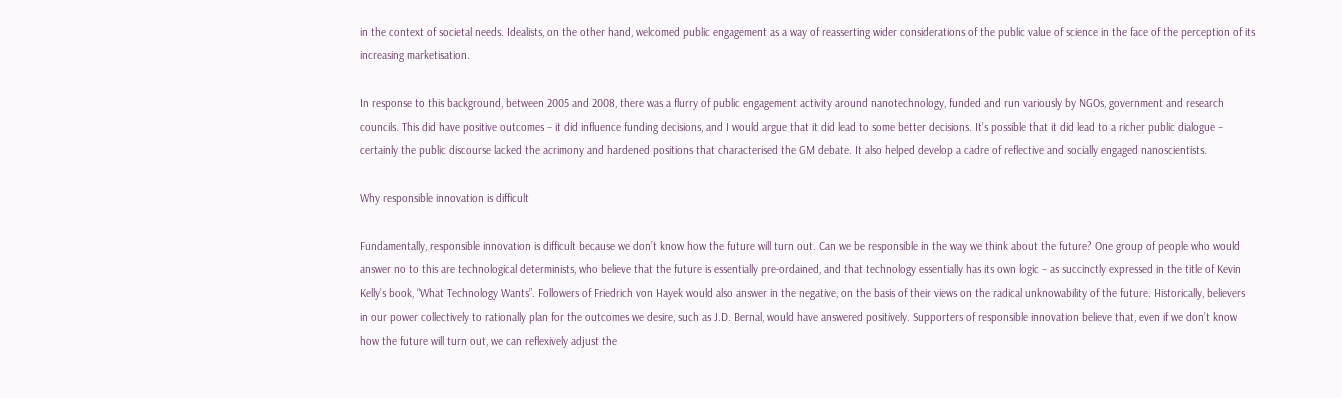in the context of societal needs. Idealists, on the other hand, welcomed public engagement as a way of reasserting wider considerations of the public value of science in the face of the perception of its increasing marketisation.

In response to this background, between 2005 and 2008, there was a flurry of public engagement activity around nanotechnology, funded and run variously by NGOs, government and research councils. This did have positive outcomes – it did influence funding decisions, and I would argue that it did lead to some better decisions. It’s possible that it did lead to a richer public dialogue – certainly the public discourse lacked the acrimony and hardened positions that characterised the GM debate. It also helped develop a cadre of reflective and socially engaged nanoscientists.

Why responsible innovation is difficult

Fundamentally, responsible innovation is difficult because we don’t know how the future will turn out. Can we be responsible in the way we think about the future? One group of people who would answer no to this are technological determinists, who believe that the future is essentially pre-ordained, and that technology essentially has its own logic – as succinctly expressed in the title of Kevin Kelly’s book, “What Technology Wants”. Followers of Friedrich von Hayek would also answer in the negative, on the basis of their views on the radical unknowability of the future. Historically, believers in our power collectively to rationally plan for the outcomes we desire, such as J.D. Bernal, would have answered positively. Supporters of responsible innovation believe that, even if we don’t know how the future will turn out, we can reflexively adjust the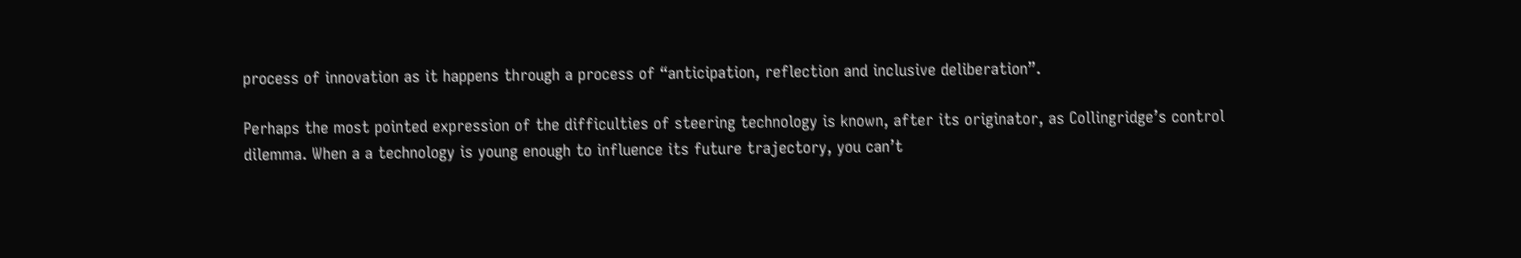process of innovation as it happens through a process of “anticipation, reflection and inclusive deliberation”.

Perhaps the most pointed expression of the difficulties of steering technology is known, after its originator, as Collingridge’s control dilemma. When a a technology is young enough to influence its future trajectory, you can’t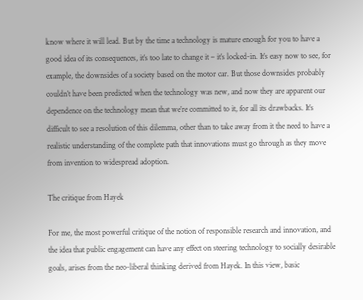know where it will lead. But by the time a technology is mature enough for you to have a good idea of its consequences, it’s too late to change it – it’s locked-in. It’s easy now to see, for example, the downsides of a society based on the motor car. But those downsides probably couldn’t have been predicted when the technology was new, and now they are apparent our dependence on the technology mean that we’re committed to it, for all its drawbacks. It’s difficult to see a resolution of this dilemma, other than to take away from it the need to have a realistic understanding of the complete path that innovations must go through as they move from invention to widespread adoption.

The critique from Hayek

For me, the most powerful critique of the notion of responsible research and innovation, and the idea that public engagement can have any effect on steering technology to socially desirable goals, arises from the neo-liberal thinking derived from Hayek. In this view, basic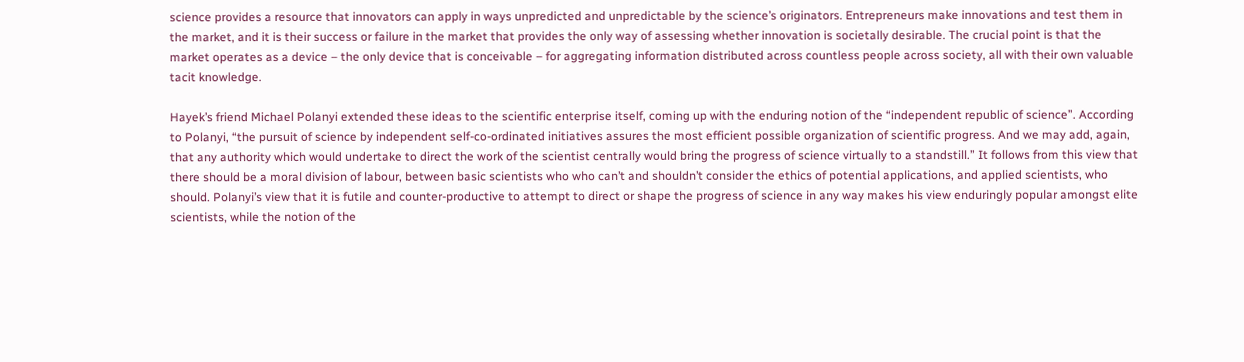science provides a resource that innovators can apply in ways unpredicted and unpredictable by the science’s originators. Entrepreneurs make innovations and test them in the market, and it is their success or failure in the market that provides the only way of assessing whether innovation is societally desirable. The crucial point is that the market operates as a device – the only device that is conceivable – for aggregating information distributed across countless people across society, all with their own valuable tacit knowledge.

Hayek’s friend Michael Polanyi extended these ideas to the scientific enterprise itself, coming up with the enduring notion of the “independent republic of science”. According to Polanyi, “the pursuit of science by independent self-co-ordinated initiatives assures the most efficient possible organization of scientific progress. And we may add, again, that any authority which would undertake to direct the work of the scientist centrally would bring the progress of science virtually to a standstill.” It follows from this view that there should be a moral division of labour, between basic scientists who who can’t and shouldn’t consider the ethics of potential applications, and applied scientists, who should. Polanyi’s view that it is futile and counter-productive to attempt to direct or shape the progress of science in any way makes his view enduringly popular amongst elite scientists, while the notion of the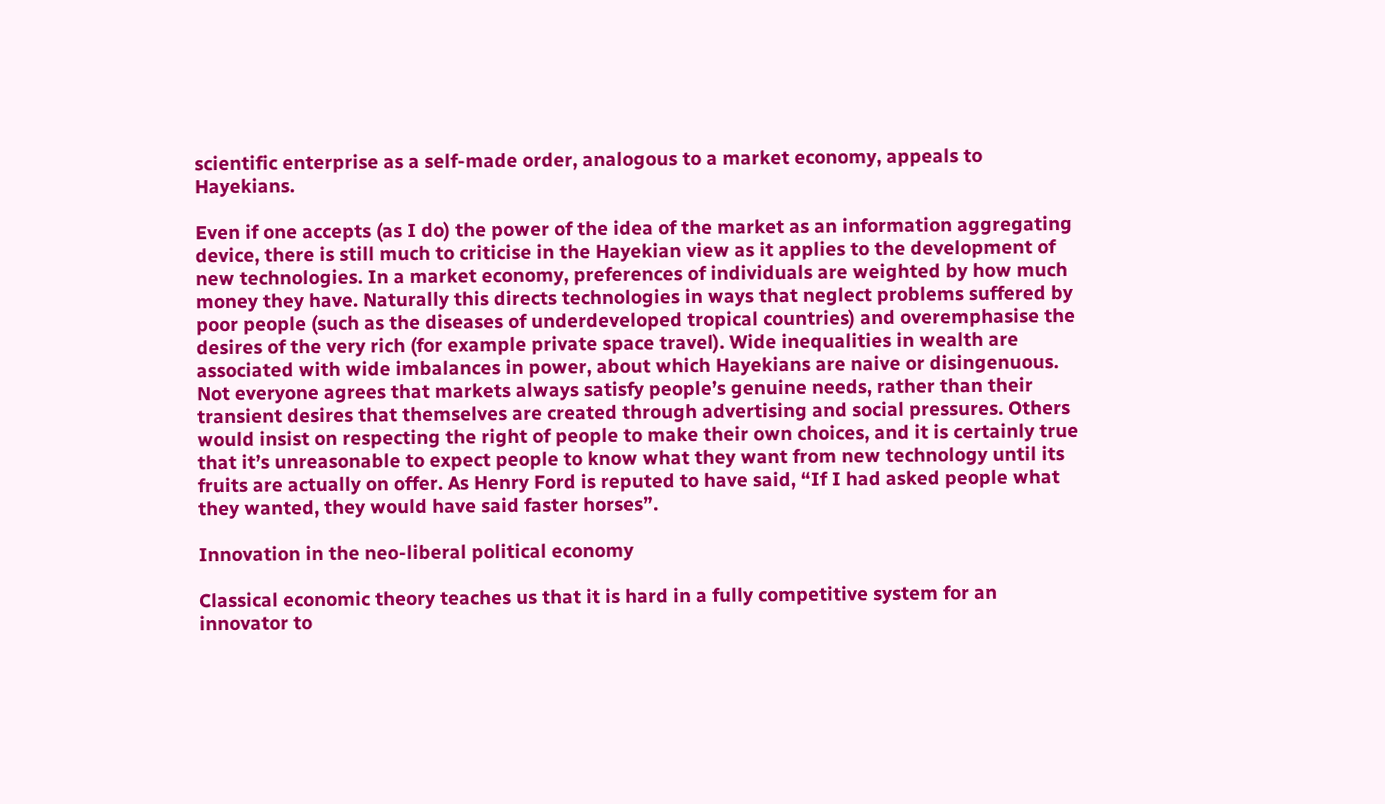scientific enterprise as a self-made order, analogous to a market economy, appeals to Hayekians.

Even if one accepts (as I do) the power of the idea of the market as an information aggregating device, there is still much to criticise in the Hayekian view as it applies to the development of new technologies. In a market economy, preferences of individuals are weighted by how much money they have. Naturally this directs technologies in ways that neglect problems suffered by poor people (such as the diseases of underdeveloped tropical countries) and overemphasise the desires of the very rich (for example private space travel). Wide inequalities in wealth are associated with wide imbalances in power, about which Hayekians are naive or disingenuous. Not everyone agrees that markets always satisfy people’s genuine needs, rather than their transient desires that themselves are created through advertising and social pressures. Others would insist on respecting the right of people to make their own choices, and it is certainly true that it’s unreasonable to expect people to know what they want from new technology until its fruits are actually on offer. As Henry Ford is reputed to have said, “If I had asked people what they wanted, they would have said faster horses”.

Innovation in the neo-liberal political economy

Classical economic theory teaches us that it is hard in a fully competitive system for an innovator to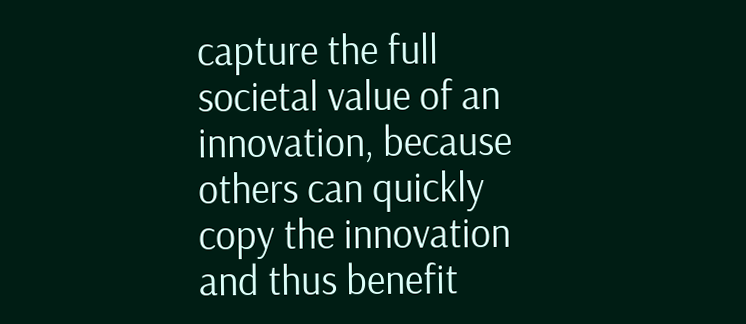capture the full societal value of an innovation, because others can quickly copy the innovation and thus benefit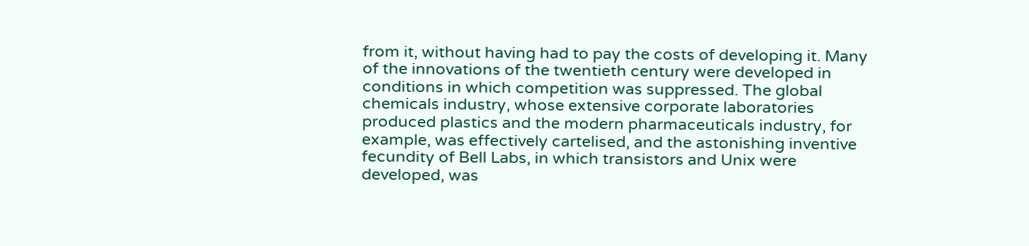from it, without having had to pay the costs of developing it. Many of the innovations of the twentieth century were developed in conditions in which competition was suppressed. The global chemicals industry, whose extensive corporate laboratories produced plastics and the modern pharmaceuticals industry, for example, was effectively cartelised, and the astonishing inventive fecundity of Bell Labs, in which transistors and Unix were developed, was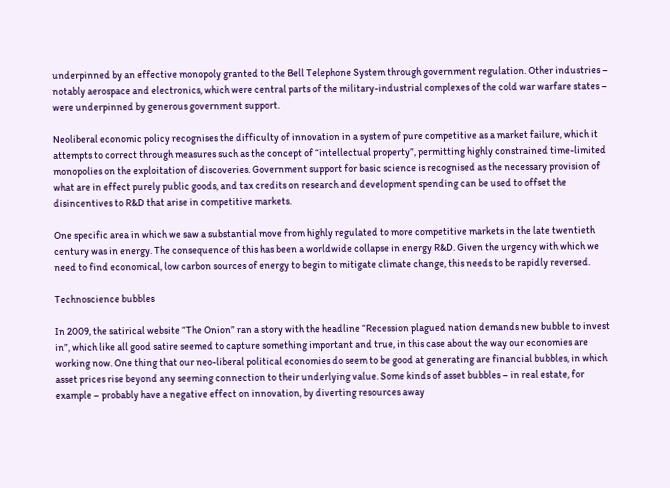underpinned by an effective monopoly granted to the Bell Telephone System through government regulation. Other industries – notably aerospace and electronics, which were central parts of the military-industrial complexes of the cold war warfare states – were underpinned by generous government support.

Neoliberal economic policy recognises the difficulty of innovation in a system of pure competitive as a market failure, which it attempts to correct through measures such as the concept of “intellectual property”, permitting highly constrained time-limited monopolies on the exploitation of discoveries. Government support for basic science is recognised as the necessary provision of what are in effect purely public goods, and tax credits on research and development spending can be used to offset the disincentives to R&D that arise in competitive markets.

One specific area in which we saw a substantial move from highly regulated to more competitive markets in the late twentieth century was in energy. The consequence of this has been a worldwide collapse in energy R&D. Given the urgency with which we need to find economical, low carbon sources of energy to begin to mitigate climate change, this needs to be rapidly reversed.

Technoscience bubbles

In 2009, the satirical website “The Onion” ran a story with the headline “Recession plagued nation demands new bubble to invest in”, which like all good satire seemed to capture something important and true, in this case about the way our economies are working now. One thing that our neo-liberal political economies do seem to be good at generating are financial bubbles, in which asset prices rise beyond any seeming connection to their underlying value. Some kinds of asset bubbles – in real estate, for example – probably have a negative effect on innovation, by diverting resources away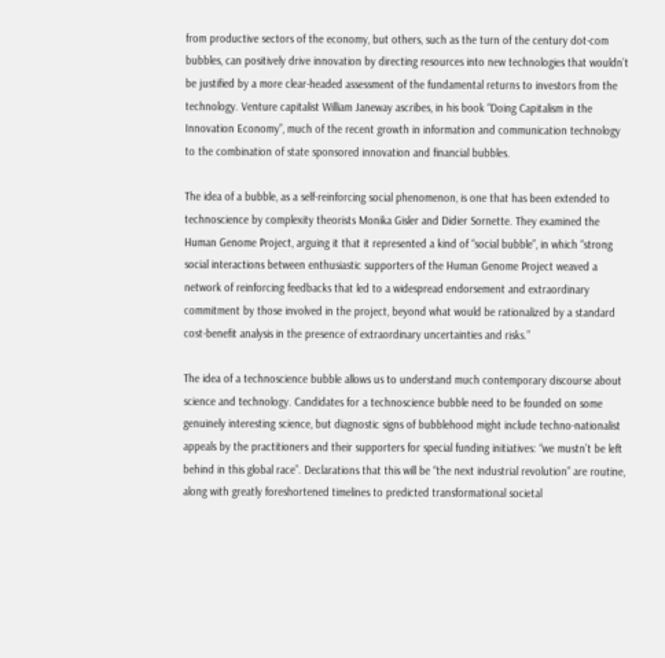from productive sectors of the economy, but others, such as the turn of the century dot-com bubbles, can positively drive innovation by directing resources into new technologies that wouldn’t be justified by a more clear-headed assessment of the fundamental returns to investors from the technology. Venture capitalist William Janeway ascribes, in his book “Doing Capitalism in the Innovation Economy”, much of the recent growth in information and communication technology to the combination of state sponsored innovation and financial bubbles.

The idea of a bubble, as a self-reinforcing social phenomenon, is one that has been extended to technoscience by complexity theorists Monika Gisler and Didier Sornette. They examined the Human Genome Project, arguing it that it represented a kind of “social bubble”, in which “strong social interactions between enthusiastic supporters of the Human Genome Project weaved a network of reinforcing feedbacks that led to a widespread endorsement and extraordinary commitment by those involved in the project, beyond what would be rationalized by a standard cost-benefit analysis in the presence of extraordinary uncertainties and risks.”

The idea of a technoscience bubble allows us to understand much contemporary discourse about science and technology. Candidates for a technoscience bubble need to be founded on some genuinely interesting science, but diagnostic signs of bubblehood might include techno-nationalist appeals by the practitioners and their supporters for special funding initiatives: “we mustn’t be left behind in this global race”. Declarations that this will be “the next industrial revolution” are routine, along with greatly foreshortened timelines to predicted transformational societal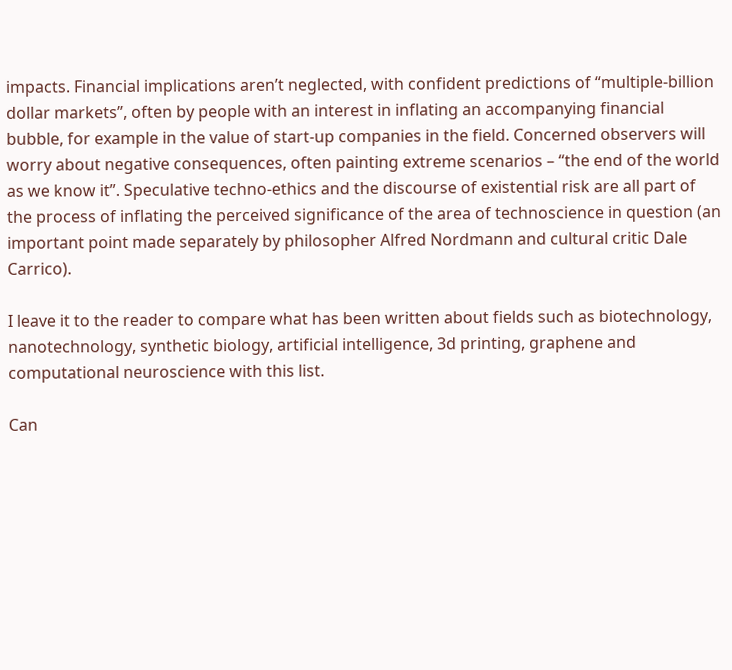impacts. Financial implications aren’t neglected, with confident predictions of “multiple-billion dollar markets”, often by people with an interest in inflating an accompanying financial bubble, for example in the value of start-up companies in the field. Concerned observers will worry about negative consequences, often painting extreme scenarios – “the end of the world as we know it”. Speculative techno-ethics and the discourse of existential risk are all part of the process of inflating the perceived significance of the area of technoscience in question (an important point made separately by philosopher Alfred Nordmann and cultural critic Dale Carrico).

I leave it to the reader to compare what has been written about fields such as biotechnology, nanotechnology, synthetic biology, artificial intelligence, 3d printing, graphene and computational neuroscience with this list.

Can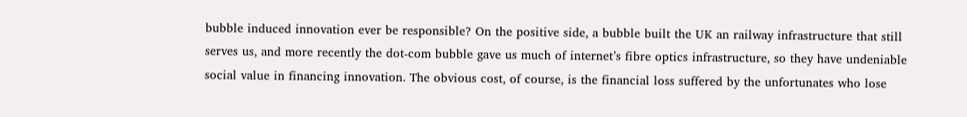bubble induced innovation ever be responsible? On the positive side, a bubble built the UK an railway infrastructure that still serves us, and more recently the dot-com bubble gave us much of internet’s fibre optics infrastructure, so they have undeniable social value in financing innovation. The obvious cost, of course, is the financial loss suffered by the unfortunates who lose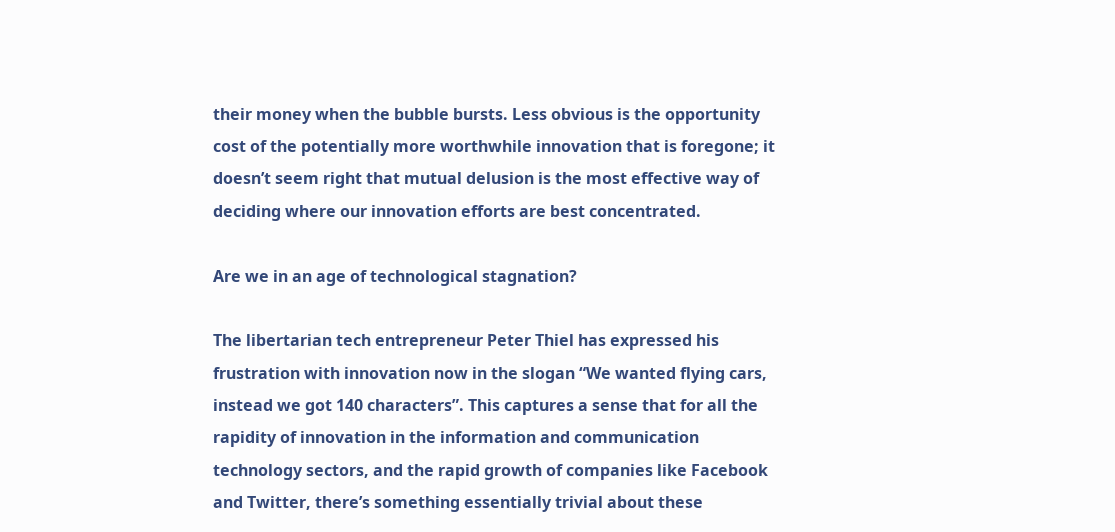their money when the bubble bursts. Less obvious is the opportunity cost of the potentially more worthwhile innovation that is foregone; it doesn’t seem right that mutual delusion is the most effective way of deciding where our innovation efforts are best concentrated.

Are we in an age of technological stagnation?

The libertarian tech entrepreneur Peter Thiel has expressed his frustration with innovation now in the slogan “We wanted flying cars, instead we got 140 characters”. This captures a sense that for all the rapidity of innovation in the information and communication technology sectors, and the rapid growth of companies like Facebook and Twitter, there’s something essentially trivial about these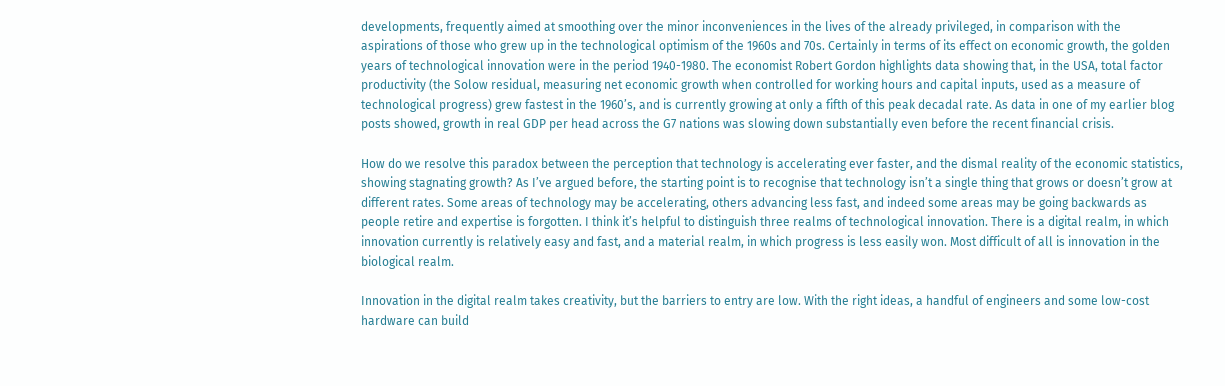developments, frequently aimed at smoothing over the minor inconveniences in the lives of the already privileged, in comparison with the aspirations of those who grew up in the technological optimism of the 1960s and 70s. Certainly in terms of its effect on economic growth, the golden years of technological innovation were in the period 1940-1980. The economist Robert Gordon highlights data showing that, in the USA, total factor productivity (the Solow residual, measuring net economic growth when controlled for working hours and capital inputs, used as a measure of technological progress) grew fastest in the 1960’s, and is currently growing at only a fifth of this peak decadal rate. As data in one of my earlier blog posts showed, growth in real GDP per head across the G7 nations was slowing down substantially even before the recent financial crisis.

How do we resolve this paradox between the perception that technology is accelerating ever faster, and the dismal reality of the economic statistics, showing stagnating growth? As I’ve argued before, the starting point is to recognise that technology isn’t a single thing that grows or doesn’t grow at different rates. Some areas of technology may be accelerating, others advancing less fast, and indeed some areas may be going backwards as people retire and expertise is forgotten. I think it’s helpful to distinguish three realms of technological innovation. There is a digital realm, in which innovation currently is relatively easy and fast, and a material realm, in which progress is less easily won. Most difficult of all is innovation in the biological realm.

Innovation in the digital realm takes creativity, but the barriers to entry are low. With the right ideas, a handful of engineers and some low-cost hardware can build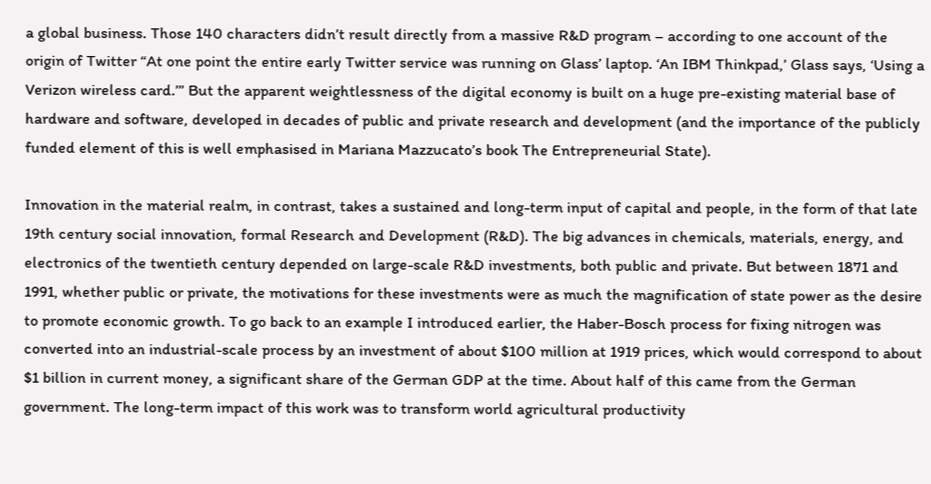a global business. Those 140 characters didn’t result directly from a massive R&D program – according to one account of the origin of Twitter “At one point the entire early Twitter service was running on Glass’ laptop. ‘An IBM Thinkpad,’ Glass says, ‘Using a Verizon wireless card.’” But the apparent weightlessness of the digital economy is built on a huge pre-existing material base of hardware and software, developed in decades of public and private research and development (and the importance of the publicly funded element of this is well emphasised in Mariana Mazzucato’s book The Entrepreneurial State).

Innovation in the material realm, in contrast, takes a sustained and long-term input of capital and people, in the form of that late 19th century social innovation, formal Research and Development (R&D). The big advances in chemicals, materials, energy, and electronics of the twentieth century depended on large-scale R&D investments, both public and private. But between 1871 and 1991, whether public or private, the motivations for these investments were as much the magnification of state power as the desire to promote economic growth. To go back to an example I introduced earlier, the Haber-Bosch process for fixing nitrogen was converted into an industrial-scale process by an investment of about $100 million at 1919 prices, which would correspond to about $1 billion in current money, a significant share of the German GDP at the time. About half of this came from the German government. The long-term impact of this work was to transform world agricultural productivity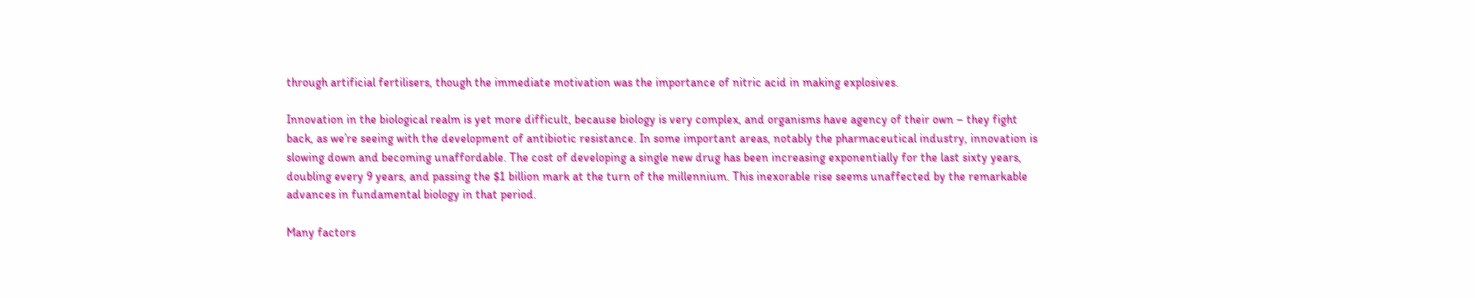through artificial fertilisers, though the immediate motivation was the importance of nitric acid in making explosives.

Innovation in the biological realm is yet more difficult, because biology is very complex, and organisms have agency of their own – they fight back, as we’re seeing with the development of antibiotic resistance. In some important areas, notably the pharmaceutical industry, innovation is slowing down and becoming unaffordable. The cost of developing a single new drug has been increasing exponentially for the last sixty years, doubling every 9 years, and passing the $1 billion mark at the turn of the millennium. This inexorable rise seems unaffected by the remarkable advances in fundamental biology in that period.

Many factors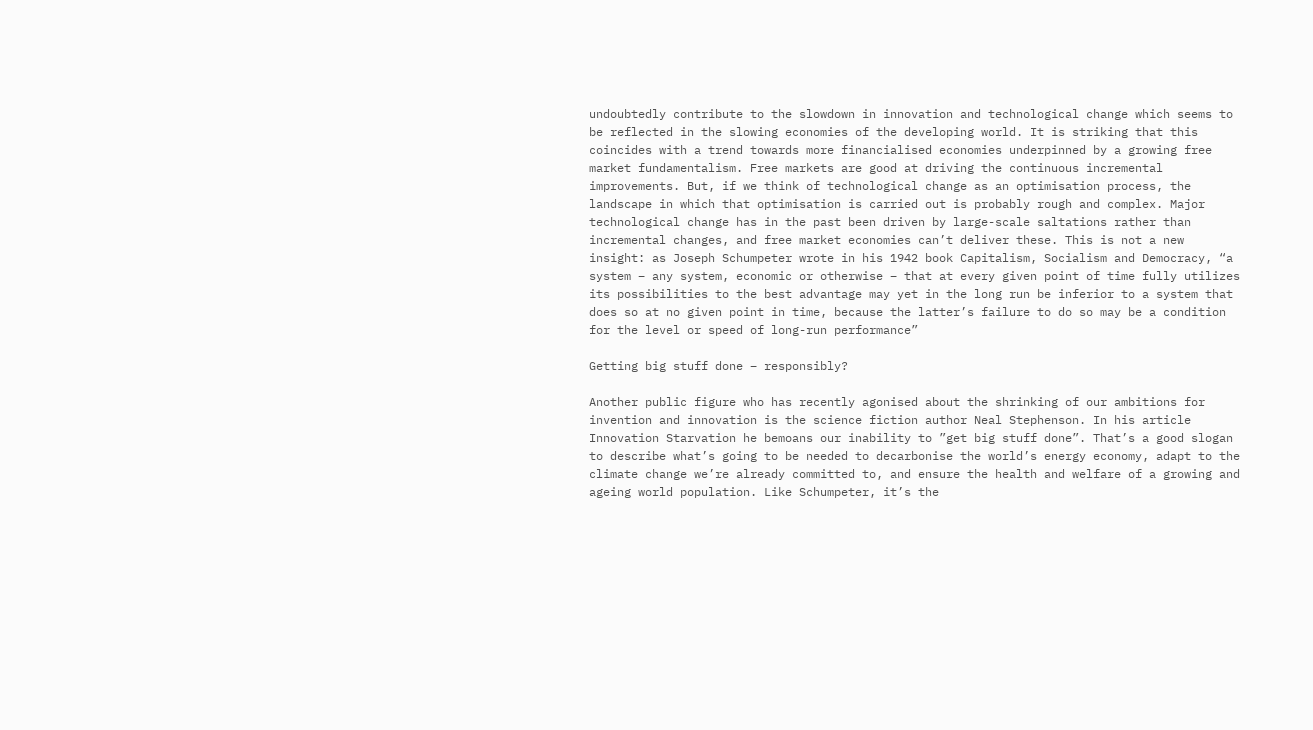undoubtedly contribute to the slowdown in innovation and technological change which seems to be reflected in the slowing economies of the developing world. It is striking that this coincides with a trend towards more financialised economies underpinned by a growing free market fundamentalism. Free markets are good at driving the continuous incremental improvements. But, if we think of technological change as an optimisation process, the landscape in which that optimisation is carried out is probably rough and complex. Major technological change has in the past been driven by large-scale saltations rather than incremental changes, and free market economies can’t deliver these. This is not a new insight: as Joseph Schumpeter wrote in his 1942 book Capitalism, Socialism and Democracy, “a system – any system, economic or otherwise – that at every given point of time fully utilizes its possibilities to the best advantage may yet in the long run be inferior to a system that does so at no given point in time, because the latter’s failure to do so may be a condition for the level or speed of long-run performance”

Getting big stuff done – responsibly?

Another public figure who has recently agonised about the shrinking of our ambitions for invention and innovation is the science fiction author Neal Stephenson. In his article Innovation Starvation he bemoans our inability to ”get big stuff done”. That’s a good slogan to describe what’s going to be needed to decarbonise the world’s energy economy, adapt to the climate change we’re already committed to, and ensure the health and welfare of a growing and ageing world population. Like Schumpeter, it’s the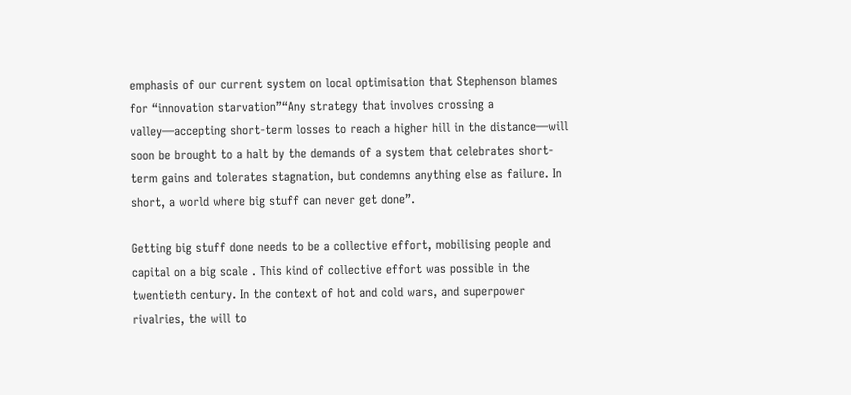emphasis of our current system on local optimisation that Stephenson blames for “innovation starvation”“Any strategy that involves crossing a valley—accepting short-term losses to reach a higher hill in the distance—will soon be brought to a halt by the demands of a system that celebrates short-term gains and tolerates stagnation, but condemns anything else as failure. In short, a world where big stuff can never get done”.

Getting big stuff done needs to be a collective effort, mobilising people and capital on a big scale . This kind of collective effort was possible in the twentieth century. In the context of hot and cold wars, and superpower rivalries, the will to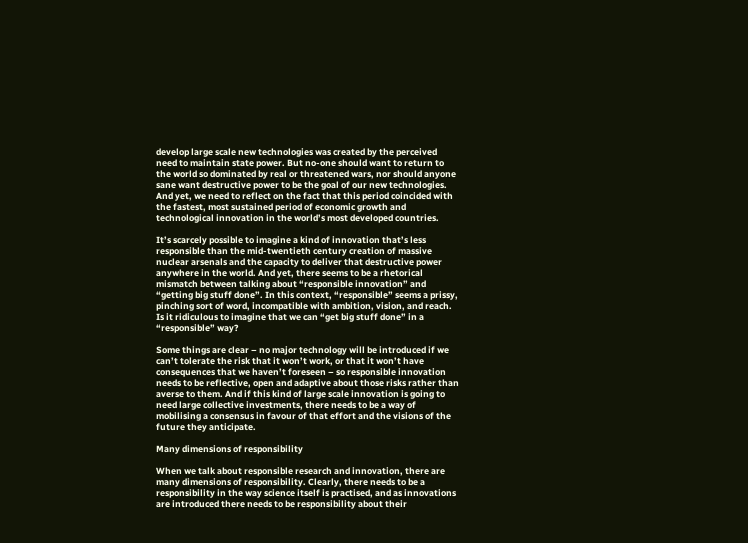develop large scale new technologies was created by the perceived need to maintain state power. But no-one should want to return to the world so dominated by real or threatened wars, nor should anyone sane want destructive power to be the goal of our new technologies. And yet, we need to reflect on the fact that this period coincided with the fastest, most sustained period of economic growth and technological innovation in the world’s most developed countries.

It’s scarcely possible to imagine a kind of innovation that’s less responsible than the mid-twentieth century creation of massive nuclear arsenals and the capacity to deliver that destructive power anywhere in the world. And yet, there seems to be a rhetorical mismatch between talking about “responsible innovation” and “getting big stuff done”. In this context, “responsible” seems a prissy, pinching sort of word, incompatible with ambition, vision, and reach. Is it ridiculous to imagine that we can “get big stuff done” in a “responsible” way?

Some things are clear – no major technology will be introduced if we can’t tolerate the risk that it won’t work, or that it won’t have consequences that we haven’t foreseen – so responsible innovation needs to be reflective, open and adaptive about those risks rather than averse to them. And if this kind of large scale innovation is going to need large collective investments, there needs to be a way of mobilising a consensus in favour of that effort and the visions of the future they anticipate.

Many dimensions of responsibility

When we talk about responsible research and innovation, there are many dimensions of responsibility. Clearly, there needs to be a responsibility in the way science itself is practised, and as innovations are introduced there needs to be responsibility about their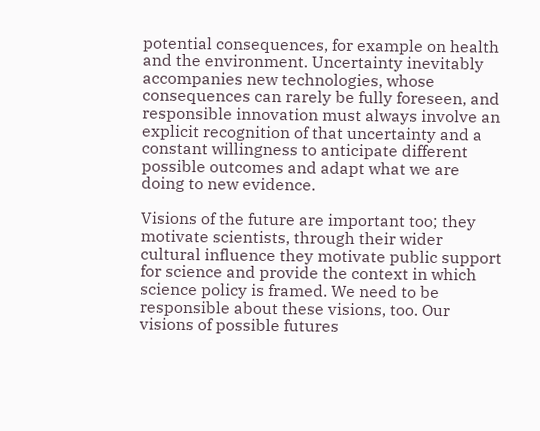potential consequences, for example on health and the environment. Uncertainty inevitably accompanies new technologies, whose consequences can rarely be fully foreseen, and responsible innovation must always involve an explicit recognition of that uncertainty and a constant willingness to anticipate different possible outcomes and adapt what we are doing to new evidence.

Visions of the future are important too; they motivate scientists, through their wider cultural influence they motivate public support for science and provide the context in which science policy is framed. We need to be responsible about these visions, too. Our visions of possible futures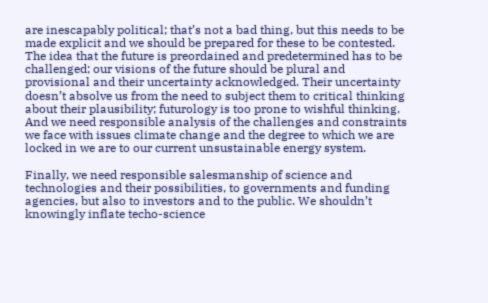are inescapably political; that’s not a bad thing, but this needs to be made explicit and we should be prepared for these to be contested. The idea that the future is preordained and predetermined has to be challenged; our visions of the future should be plural and provisional and their uncertainty acknowledged. Their uncertainty doesn’t absolve us from the need to subject them to critical thinking about their plausibility; futurology is too prone to wishful thinking. And we need responsible analysis of the challenges and constraints we face with issues climate change and the degree to which we are locked in we are to our current unsustainable energy system.

Finally, we need responsible salesmanship of science and technologies and their possibilities, to governments and funding agencies, but also to investors and to the public. We shouldn’t knowingly inflate techo-science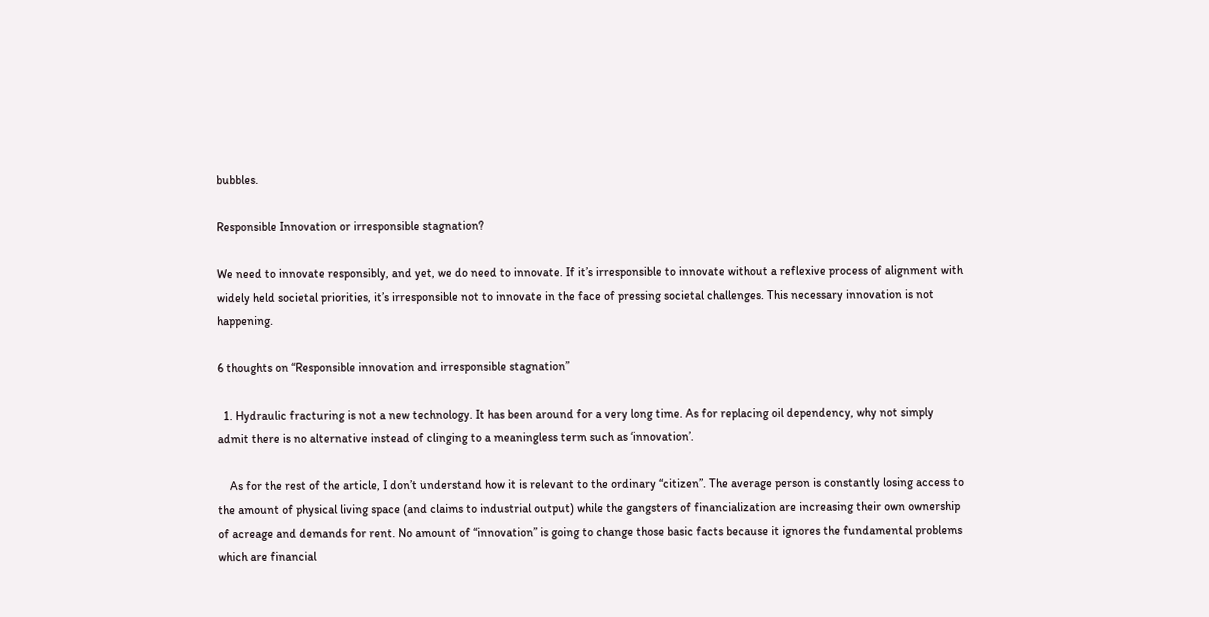bubbles.

Responsible Innovation or irresponsible stagnation?

We need to innovate responsibly, and yet, we do need to innovate. If it’s irresponsible to innovate without a reflexive process of alignment with widely held societal priorities, it’s irresponsible not to innovate in the face of pressing societal challenges. This necessary innovation is not happening.

6 thoughts on “Responsible innovation and irresponsible stagnation”

  1. Hydraulic fracturing is not a new technology. It has been around for a very long time. As for replacing oil dependency, why not simply admit there is no alternative instead of clinging to a meaningless term such as ‘innovation’.

    As for the rest of the article, I don’t understand how it is relevant to the ordinary “citizen”. The average person is constantly losing access to the amount of physical living space (and claims to industrial output) while the gangsters of financialization are increasing their own ownership of acreage and demands for rent. No amount of “innovation” is going to change those basic facts because it ignores the fundamental problems which are financial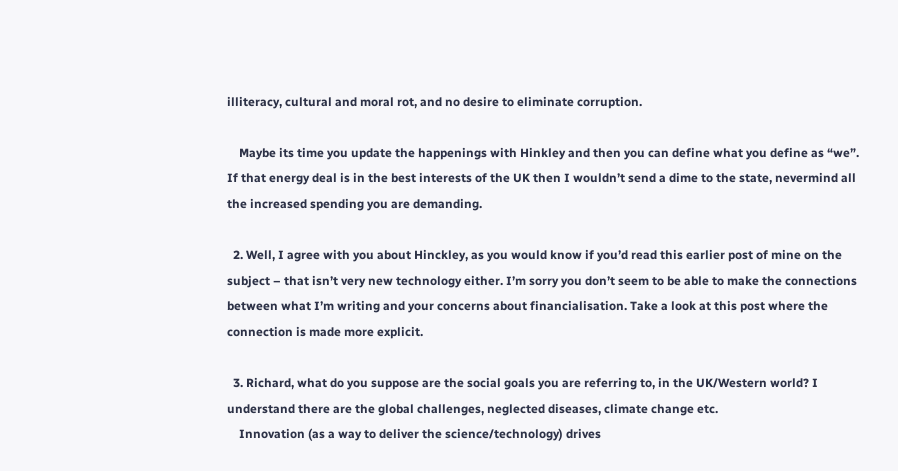illiteracy, cultural and moral rot, and no desire to eliminate corruption.

    Maybe its time you update the happenings with Hinkley and then you can define what you define as “we”. If that energy deal is in the best interests of the UK then I wouldn’t send a dime to the state, nevermind all the increased spending you are demanding.

  2. Well, I agree with you about Hinckley, as you would know if you’d read this earlier post of mine on the subject – that isn’t very new technology either. I’m sorry you don’t seem to be able to make the connections between what I’m writing and your concerns about financialisation. Take a look at this post where the connection is made more explicit.

  3. Richard, what do you suppose are the social goals you are referring to, in the UK/Western world? I understand there are the global challenges, neglected diseases, climate change etc.
    Innovation (as a way to deliver the science/technology) drives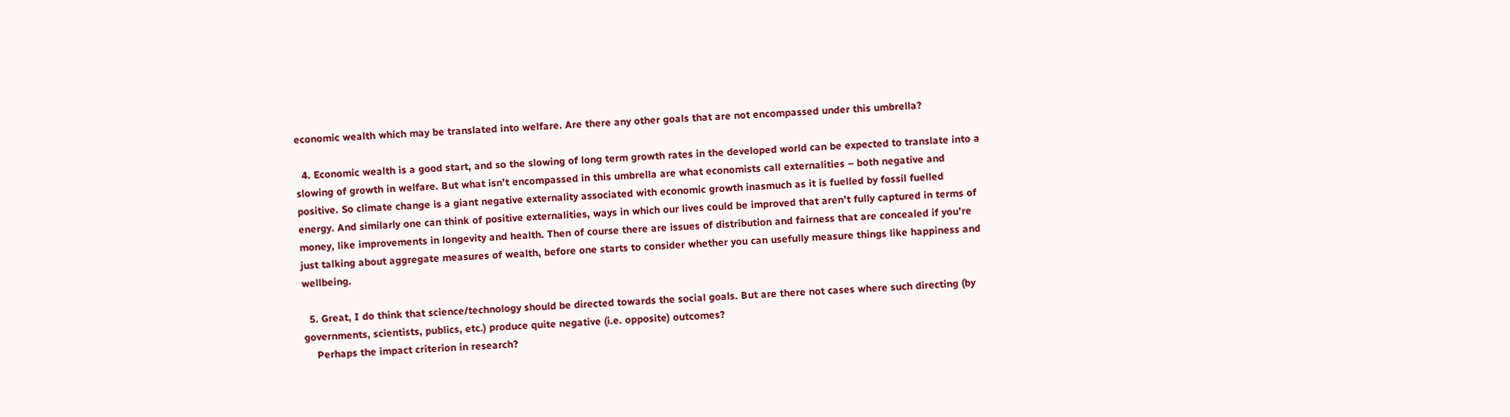economic wealth which may be translated into welfare. Are there any other goals that are not encompassed under this umbrella?

  4. Economic wealth is a good start, and so the slowing of long term growth rates in the developed world can be expected to translate into a slowing of growth in welfare. But what isn’t encompassed in this umbrella are what economists call externalities – both negative and positive. So climate change is a giant negative externality associated with economic growth inasmuch as it is fuelled by fossil fuelled energy. And similarly one can think of positive externalities, ways in which our lives could be improved that aren’t fully captured in terms of money, like improvements in longevity and health. Then of course there are issues of distribution and fairness that are concealed if you’re just talking about aggregate measures of wealth, before one starts to consider whether you can usefully measure things like happiness and wellbeing.

  5. Great, I do think that science/technology should be directed towards the social goals. But are there not cases where such directing (by governments, scientists, publics, etc.) produce quite negative (i.e. opposite) outcomes?
    Perhaps the impact criterion in research?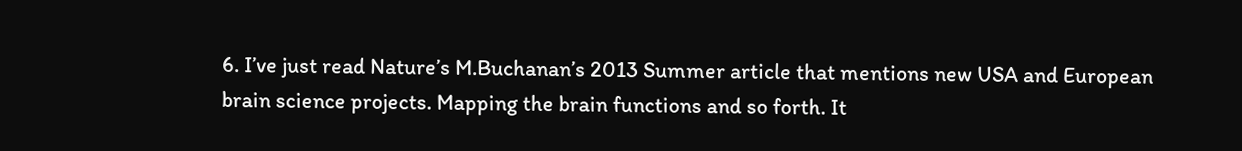6. I’ve just read Nature’s M.Buchanan’s 2013 Summer article that mentions new USA and European brain science projects. Mapping the brain functions and so forth. It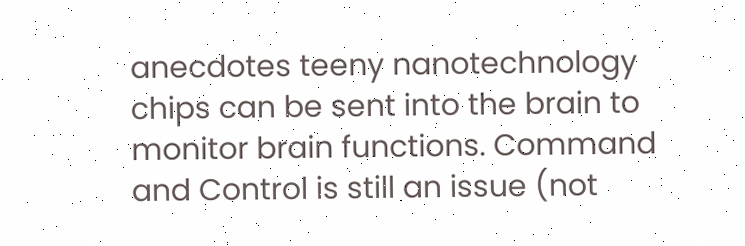anecdotes teeny nanotechnology chips can be sent into the brain to monitor brain functions. Command and Control is still an issue (not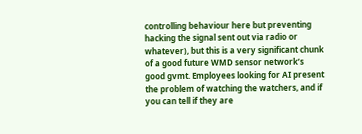controlling behaviour here but preventing hacking the signal sent out via radio or whatever), but this is a very significant chunk of a good future WMD sensor network’s good gvmt. Employees looking for AI present the problem of watching the watchers, and if you can tell if they are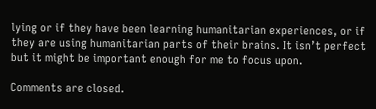lying or if they have been learning humanitarian experiences, or if they are using humanitarian parts of their brains. It isn’t perfect but it might be important enough for me to focus upon.

Comments are closed.